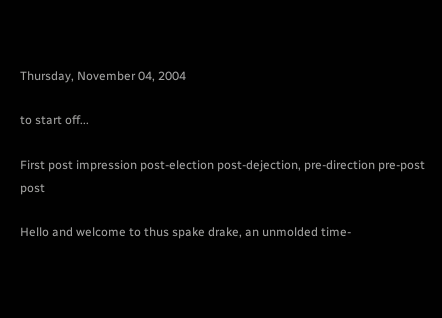Thursday, November 04, 2004

to start off...

First post impression post-election post-dejection, pre-direction pre-post post

Hello and welcome to thus spake drake, an unmolded time-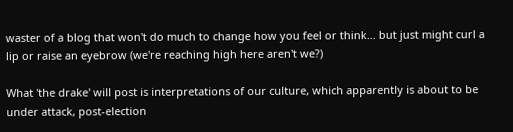waster of a blog that won't do much to change how you feel or think... but just might curl a lip or raise an eyebrow (we're reaching high here aren't we?)

What 'the drake' will post is interpretations of our culture, which apparently is about to be under attack, post-election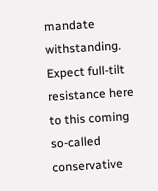mandate withstanding. Expect full-tilt resistance here to this coming so-called conservative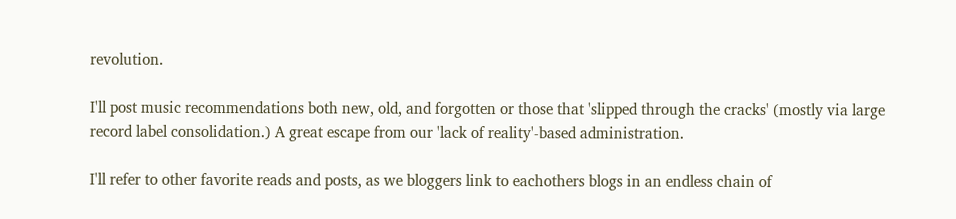revolution.

I'll post music recommendations both new, old, and forgotten or those that 'slipped through the cracks' (mostly via large record label consolidation.) A great escape from our 'lack of reality'-based administration.

I'll refer to other favorite reads and posts, as we bloggers link to eachothers blogs in an endless chain of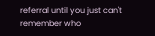referral until you just can't remember who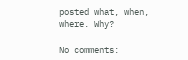posted what, when, where. Why?

No comments: